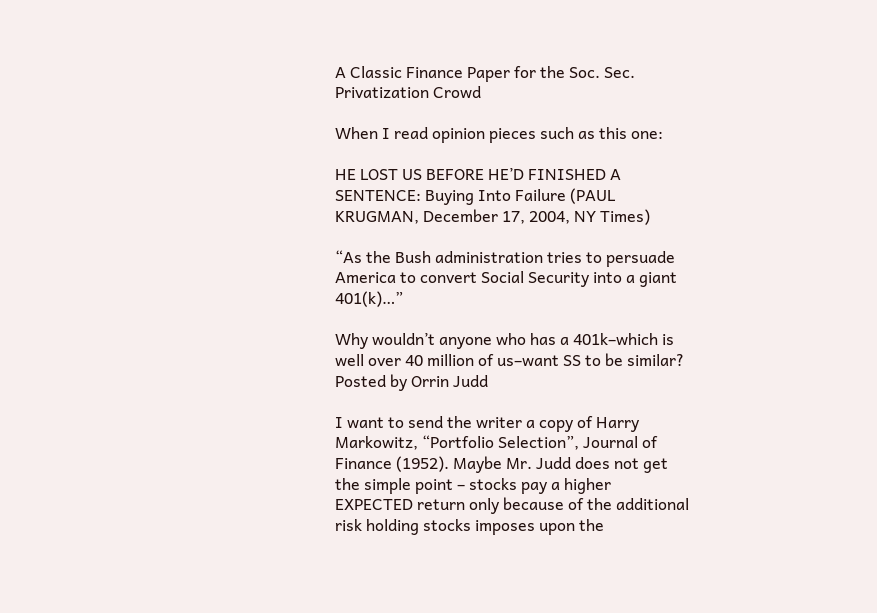A Classic Finance Paper for the Soc. Sec. Privatization Crowd

When I read opinion pieces such as this one:

HE LOST US BEFORE HE’D FINISHED A SENTENCE: Buying Into Failure (PAUL KRUGMAN, December 17, 2004, NY Times)

“As the Bush administration tries to persuade America to convert Social Security into a giant 401(k)…”

Why wouldn’t anyone who has a 401k–which is well over 40 million of us–want SS to be similar? Posted by Orrin Judd

I want to send the writer a copy of Harry Markowitz, “Portfolio Selection”, Journal of Finance (1952). Maybe Mr. Judd does not get the simple point – stocks pay a higher EXPECTED return only because of the additional risk holding stocks imposes upon the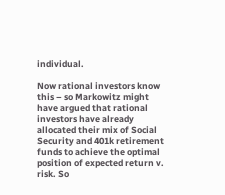individual.

Now rational investors know this – so Markowitz might have argued that rational investors have already allocated their mix of Social Security and 401k retirement funds to achieve the optimal position of expected return v. risk. So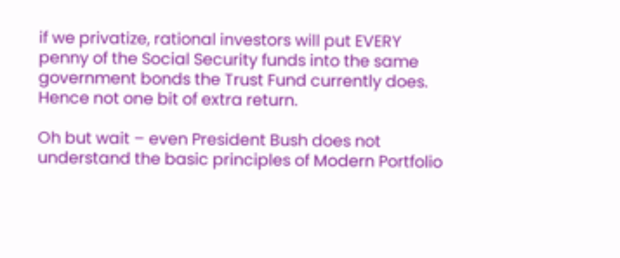if we privatize, rational investors will put EVERY penny of the Social Security funds into the same government bonds the Trust Fund currently does. Hence not one bit of extra return.

Oh but wait – even President Bush does not understand the basic principles of Modern Portfolio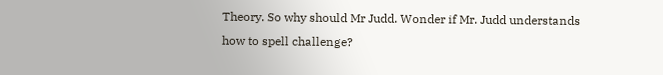Theory. So why should Mr Judd. Wonder if Mr. Judd understands how to spell challenge?